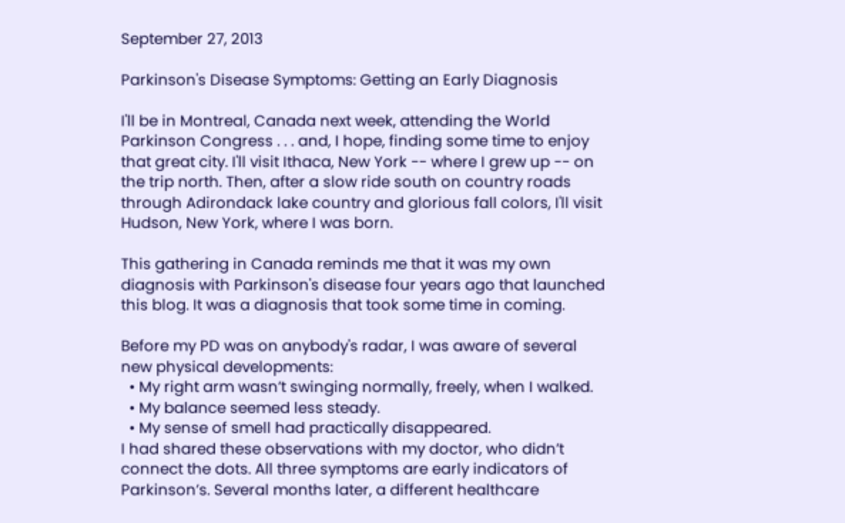September 27, 2013

Parkinson's Disease Symptoms: Getting an Early Diagnosis

I'll be in Montreal, Canada next week, attending the World Parkinson Congress . . . and, I hope, finding some time to enjoy that great city. I'll visit Ithaca, New York -- where I grew up -- on the trip north. Then, after a slow ride south on country roads through Adirondack lake country and glorious fall colors, I'll visit Hudson, New York, where I was born.

This gathering in Canada reminds me that it was my own diagnosis with Parkinson's disease four years ago that launched this blog. It was a diagnosis that took some time in coming.

Before my PD was on anybody's radar, I was aware of several new physical developments:
  • My right arm wasn’t swinging normally, freely, when I walked.
  • My balance seemed less steady.
  • My sense of smell had practically disappeared.
I had shared these observations with my doctor, who didn’t connect the dots. All three symptoms are early indicators of Parkinson’s. Several months later, a different healthcare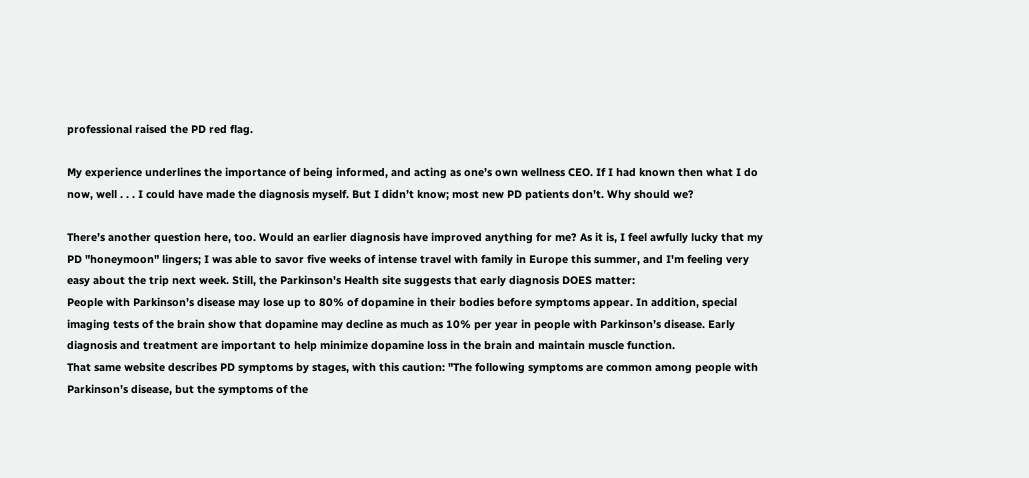professional raised the PD red flag.

My experience underlines the importance of being informed, and acting as one’s own wellness CEO. If I had known then what I do now, well . . . I could have made the diagnosis myself. But I didn’t know; most new PD patients don’t. Why should we?

There’s another question here, too. Would an earlier diagnosis have improved anything for me? As it is, I feel awfully lucky that my PD "honeymoon" lingers; I was able to savor five weeks of intense travel with family in Europe this summer, and I'm feeling very easy about the trip next week. Still, the Parkinson's Health site suggests that early diagnosis DOES matter:
People with Parkinson’s disease may lose up to 80% of dopamine in their bodies before symptoms appear. In addition, special imaging tests of the brain show that dopamine may decline as much as 10% per year in people with Parkinson’s disease. Early diagnosis and treatment are important to help minimize dopamine loss in the brain and maintain muscle function.
That same website describes PD symptoms by stages, with this caution: "The following symptoms are common among people with Parkinson’s disease, but the symptoms of the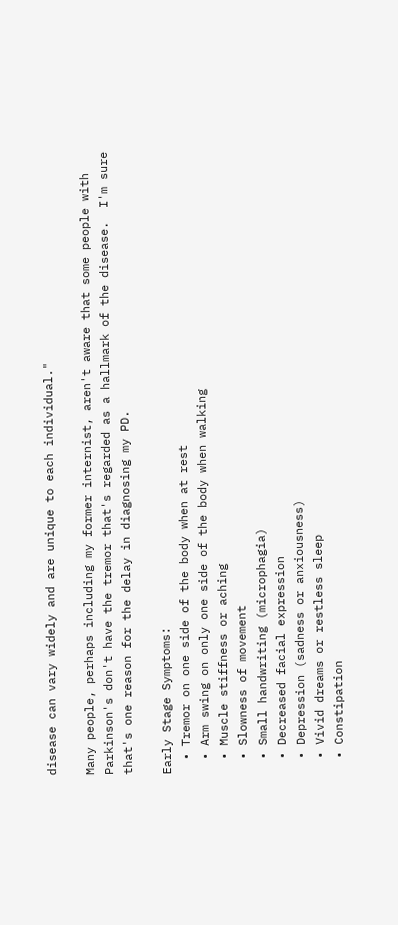disease can vary widely and are unique to each individual."

Many people, perhaps including my former internist, aren't aware that some people with Parkinson's don't have the tremor that's regarded as a hallmark of the disease.  I'm sure that's one reason for the delay in diagnosing my PD.

Early Stage Symptoms:
  • Tremor on one side of the body when at rest
  • Arm swing on only one side of the body when walking
  • Muscle stiffness or aching
  • Slowness of movement
  • Small handwriting (microphagia)
  • Decreased facial expression
  • Depression (sadness or anxiousness)
  • Vivid dreams or restless sleep
  • Constipation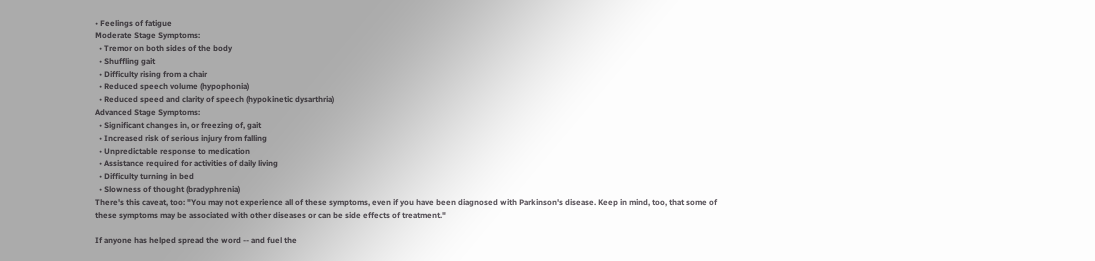• Feelings of fatigue
Moderate Stage Symptoms:
  • Tremor on both sides of the body
  • Shuffling gait
  • Difficulty rising from a chair
  • Reduced speech volume (hypophonia)
  • Reduced speed and clarity of speech (hypokinetic dysarthria)
Advanced Stage Symptoms:
  • Significant changes in, or freezing of, gait
  • Increased risk of serious injury from falling
  • Unpredictable response to medication
  • Assistance required for activities of daily living
  • Difficulty turning in bed
  • Slowness of thought (bradyphrenia)
There's this caveat, too: "You may not experience all of these symptoms, even if you have been diagnosed with Parkinson's disease. Keep in mind, too, that some of these symptoms may be associated with other diseases or can be side effects of treatment."

If anyone has helped spread the word -- and fuel the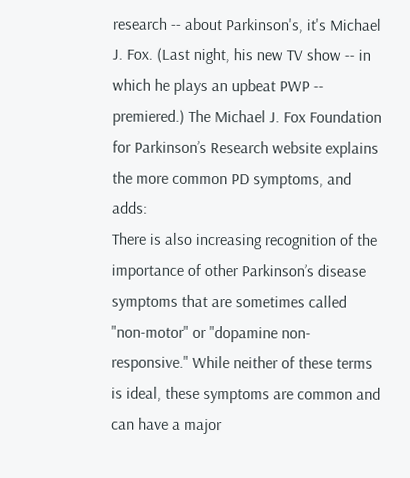research -- about Parkinson's, it's Michael J. Fox. (Last night, his new TV show -- in which he plays an upbeat PWP -- premiered.) The Michael J. Fox Foundation for Parkinson’s Research website explains the more common PD symptoms, and adds:
There is also increasing recognition of the importance of other Parkinson’s disease symptoms that are sometimes called  "non-motor" or "dopamine non-responsive." While neither of these terms is ideal, these symptoms are common and can have a major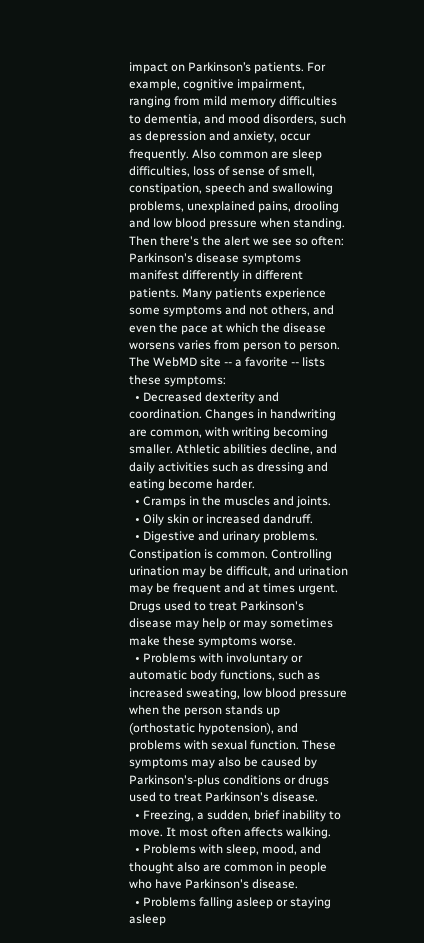impact on Parkinson’s patients. For example, cognitive impairment, ranging from mild memory difficulties to dementia, and mood disorders, such as depression and anxiety, occur frequently. Also common are sleep difficulties, loss of sense of smell, constipation, speech and swallowing problems, unexplained pains, drooling and low blood pressure when standing.
Then there's the alert we see so often:
Parkinson's disease symptoms manifest differently in different patients. Many patients experience some symptoms and not others, and even the pace at which the disease worsens varies from person to person.
The WebMD site -- a favorite -- lists these symptoms:
  • Decreased dexterity and coordination. Changes in handwriting are common, with writing becoming smaller. Athletic abilities decline, and daily activities such as dressing and eating become harder.
  • Cramps in the muscles and joints.
  • Oily skin or increased dandruff.
  • Digestive and urinary problems. Constipation is common. Controlling urination may be difficult, and urination may be frequent and at times urgent. Drugs used to treat Parkinson's disease may help or may sometimes make these symptoms worse.
  • Problems with involuntary or automatic body functions, such as increased sweating, low blood pressure when the person stands up (orthostatic hypotension), and problems with sexual function. These symptoms may also be caused by Parkinson's-plus conditions or drugs used to treat Parkinson's disease.
  • Freezing, a sudden, brief inability to move. It most often affects walking.
  • Problems with sleep, mood, and thought also are common in people who have Parkinson's disease.
  • Problems falling asleep or staying asleep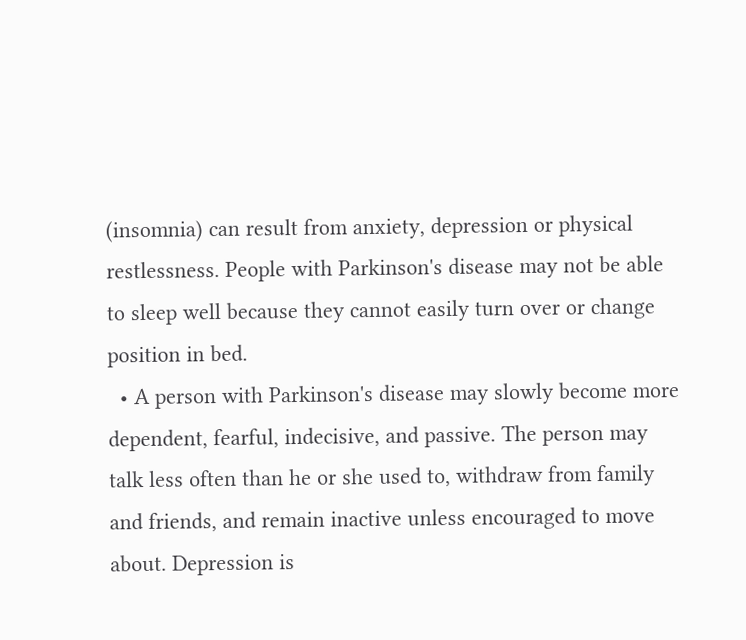(insomnia) can result from anxiety, depression or physical restlessness. People with Parkinson's disease may not be able to sleep well because they cannot easily turn over or change position in bed.
  • A person with Parkinson's disease may slowly become more dependent, fearful, indecisive, and passive. The person may talk less often than he or she used to, withdraw from family and friends, and remain inactive unless encouraged to move about. Depression is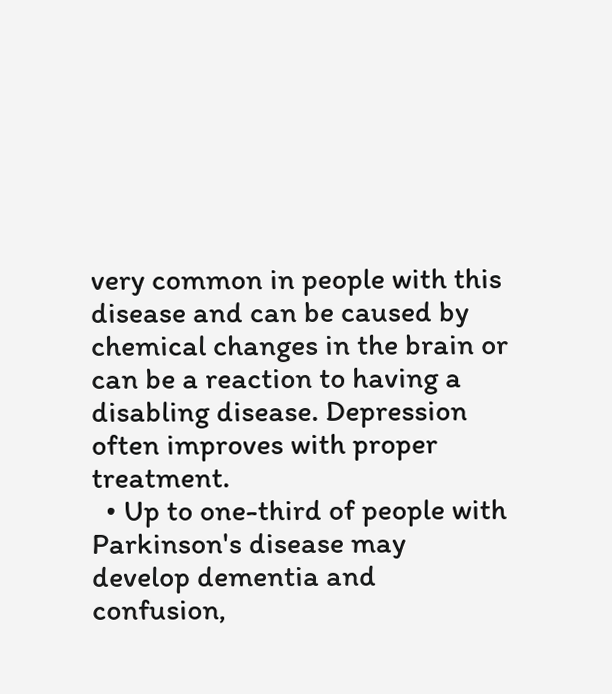very common in people with this disease and can be caused by chemical changes in the brain or can be a reaction to having a disabling disease. Depression often improves with proper treatment.
  • Up to one-third of people with Parkinson's disease may develop dementia and confusion,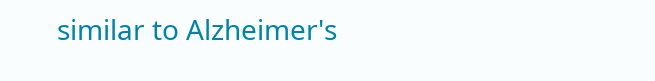similar to Alzheimer's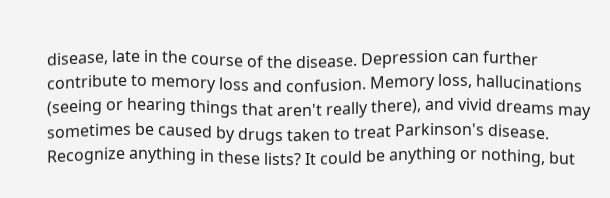disease, late in the course of the disease. Depression can further contribute to memory loss and confusion. Memory loss, hallucinations (seeing or hearing things that aren't really there), and vivid dreams may sometimes be caused by drugs taken to treat Parkinson's disease.
Recognize anything in these lists? It could be anything or nothing, but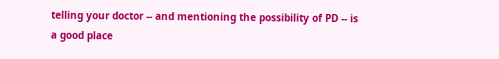telling your doctor -- and mentioning the possibility of PD -- is a good place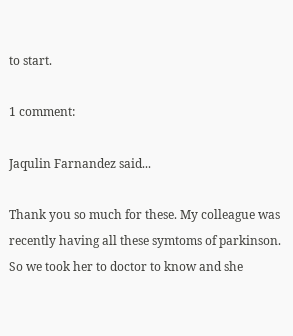to start.

1 comment:

Jaqulin Farnandez said...

Thank you so much for these. My colleague was recently having all these symtoms of parkinson. So we took her to doctor to know and she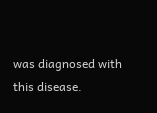was diagnosed with this disease.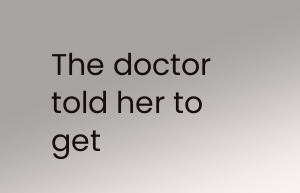The doctor told her to get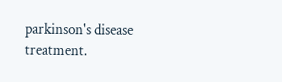parkinson's disease treatment.